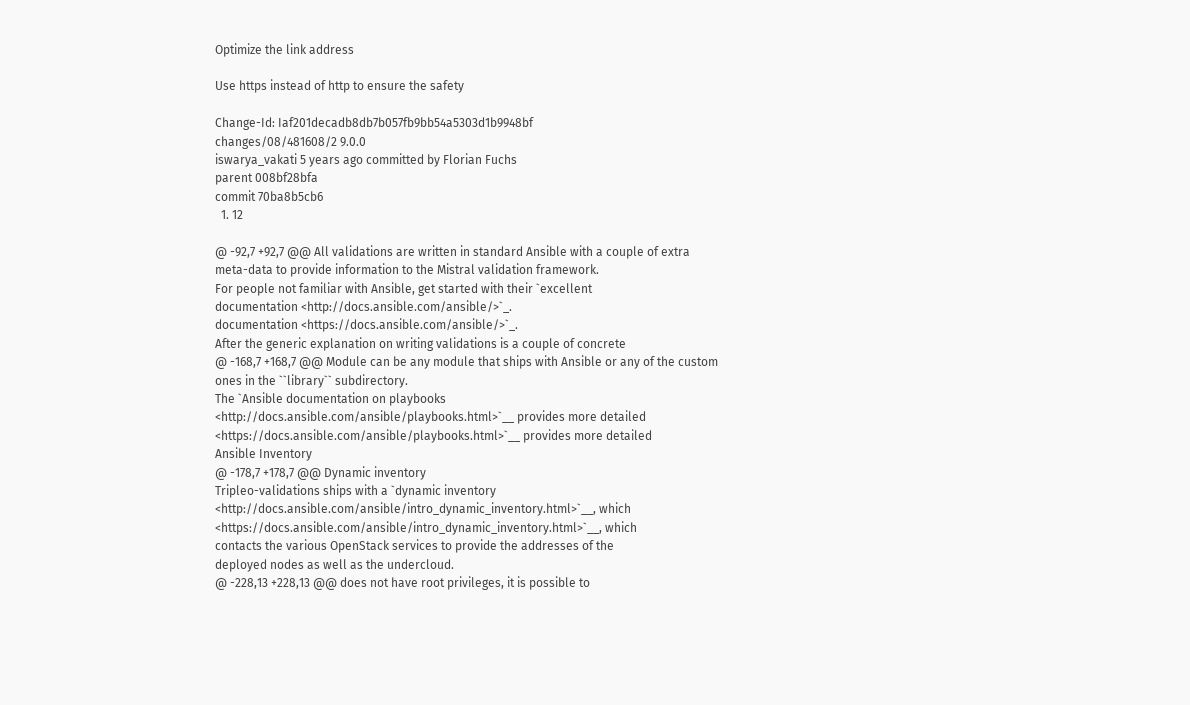Optimize the link address

Use https instead of http to ensure the safety

Change-Id: Iaf201decadb8db7b057fb9bb54a5303d1b9948bf
changes/08/481608/2 9.0.0
iswarya_vakati 5 years ago committed by Florian Fuchs
parent 008bf28bfa
commit 70ba8b5cb6
  1. 12

@ -92,7 +92,7 @@ All validations are written in standard Ansible with a couple of extra
meta-data to provide information to the Mistral validation framework.
For people not familiar with Ansible, get started with their `excellent
documentation <http://docs.ansible.com/ansible/>`_.
documentation <https://docs.ansible.com/ansible/>`_.
After the generic explanation on writing validations is a couple of concrete
@ -168,7 +168,7 @@ Module can be any module that ships with Ansible or any of the custom
ones in the ``library`` subdirectory.
The `Ansible documentation on playbooks
<http://docs.ansible.com/ansible/playbooks.html>`__ provides more detailed
<https://docs.ansible.com/ansible/playbooks.html>`__ provides more detailed
Ansible Inventory
@ -178,7 +178,7 @@ Dynamic inventory
Tripleo-validations ships with a `dynamic inventory
<http://docs.ansible.com/ansible/intro_dynamic_inventory.html>`__, which
<https://docs.ansible.com/ansible/intro_dynamic_inventory.html>`__, which
contacts the various OpenStack services to provide the addresses of the
deployed nodes as well as the undercloud.
@ -228,13 +228,13 @@ does not have root privileges, it is possible to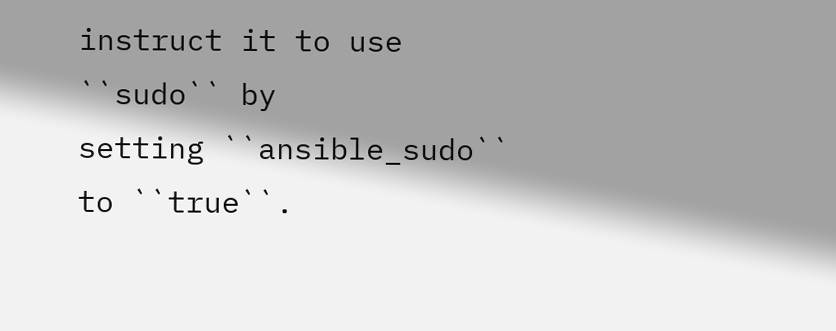instruct it to use ``sudo`` by
setting ``ansible_sudo`` to ``true``.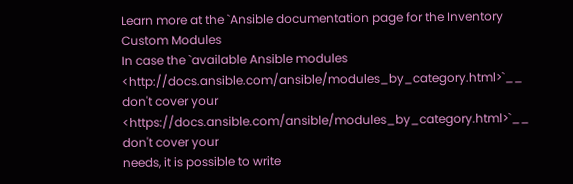Learn more at the `Ansible documentation page for the Inventory
Custom Modules
In case the `available Ansible modules
<http://docs.ansible.com/ansible/modules_by_category.html>`__ don't cover your
<https://docs.ansible.com/ansible/modules_by_category.html>`__ don't cover your
needs, it is possible to write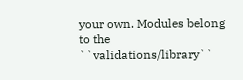your own. Modules belong to the
``validations/library``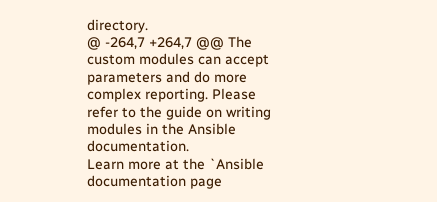directory.
@ -264,7 +264,7 @@ The custom modules can accept parameters and do more complex reporting. Please
refer to the guide on writing modules in the Ansible documentation.
Learn more at the `Ansible documentation page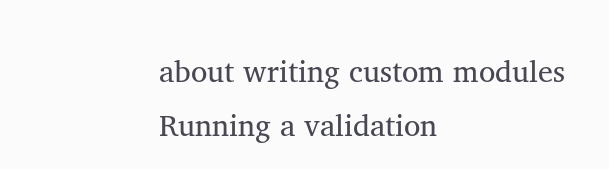about writing custom modules
Running a validation